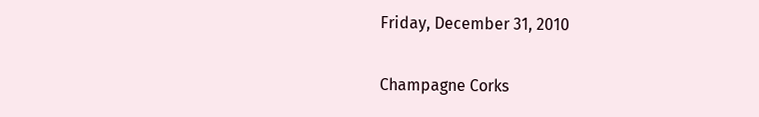Friday, December 31, 2010

Champagne Corks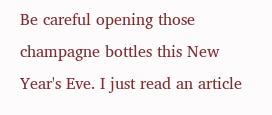Be careful opening those champagne bottles this New Year's Eve. I just read an article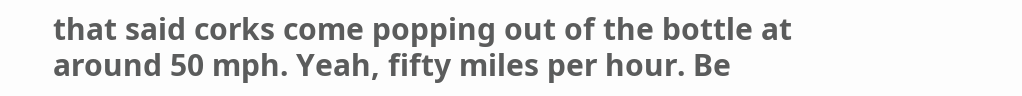that said corks come popping out of the bottle at around 50 mph. Yeah, fifty miles per hour. Be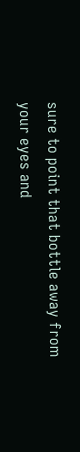sure to point that bottle away from your eyes and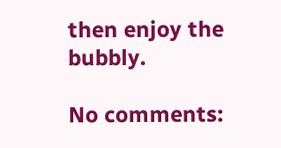then enjoy the bubbly.

No comments: